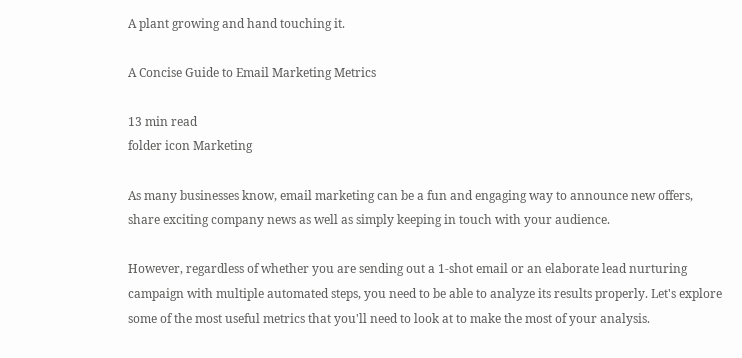A plant growing and hand touching it.

A Concise Guide to Email Marketing Metrics

13 min read
folder icon Marketing

As many businesses know, email marketing can be a fun and engaging way to announce new offers, share exciting company news as well as simply keeping in touch with your audience.

However, regardless of whether you are sending out a 1-shot email or an elaborate lead nurturing campaign with multiple automated steps, you need to be able to analyze its results properly. Let's explore some of the most useful metrics that you'll need to look at to make the most of your analysis.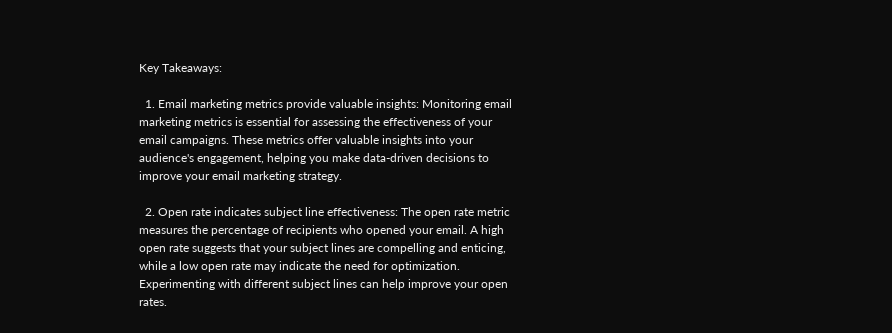Key Takeaways:

  1. Email marketing metrics provide valuable insights: Monitoring email marketing metrics is essential for assessing the effectiveness of your email campaigns. These metrics offer valuable insights into your audience's engagement, helping you make data-driven decisions to improve your email marketing strategy.

  2. Open rate indicates subject line effectiveness: The open rate metric measures the percentage of recipients who opened your email. A high open rate suggests that your subject lines are compelling and enticing, while a low open rate may indicate the need for optimization. Experimenting with different subject lines can help improve your open rates.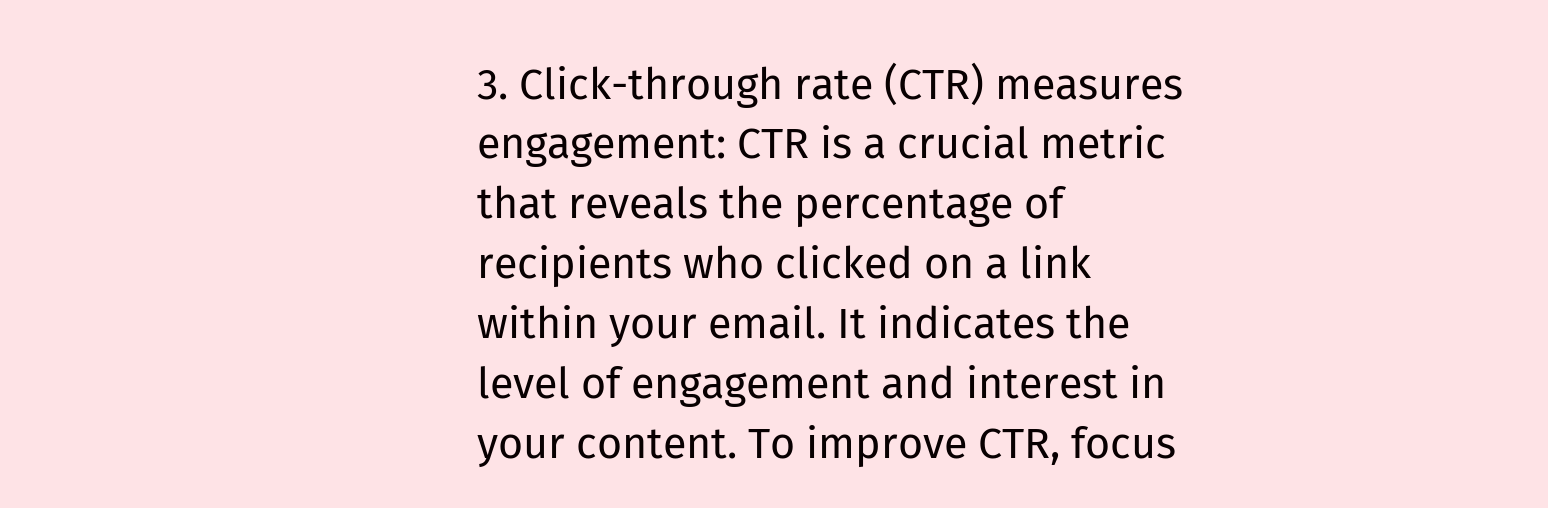3. Click-through rate (CTR) measures engagement: CTR is a crucial metric that reveals the percentage of recipients who clicked on a link within your email. It indicates the level of engagement and interest in your content. To improve CTR, focus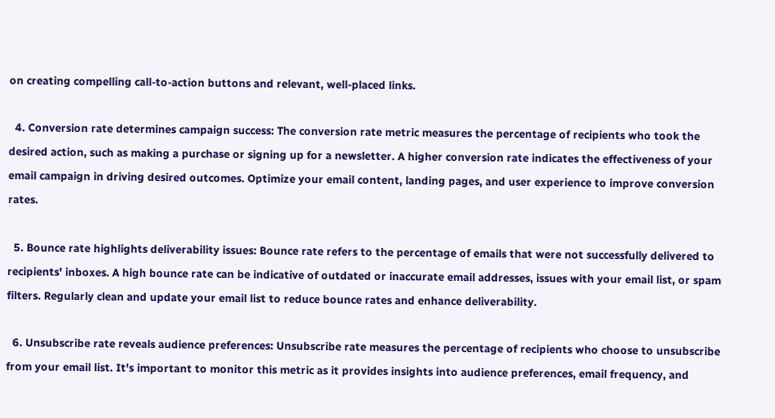on creating compelling call-to-action buttons and relevant, well-placed links.

  4. Conversion rate determines campaign success: The conversion rate metric measures the percentage of recipients who took the desired action, such as making a purchase or signing up for a newsletter. A higher conversion rate indicates the effectiveness of your email campaign in driving desired outcomes. Optimize your email content, landing pages, and user experience to improve conversion rates.

  5. Bounce rate highlights deliverability issues: Bounce rate refers to the percentage of emails that were not successfully delivered to recipients' inboxes. A high bounce rate can be indicative of outdated or inaccurate email addresses, issues with your email list, or spam filters. Regularly clean and update your email list to reduce bounce rates and enhance deliverability.

  6. Unsubscribe rate reveals audience preferences: Unsubscribe rate measures the percentage of recipients who choose to unsubscribe from your email list. It's important to monitor this metric as it provides insights into audience preferences, email frequency, and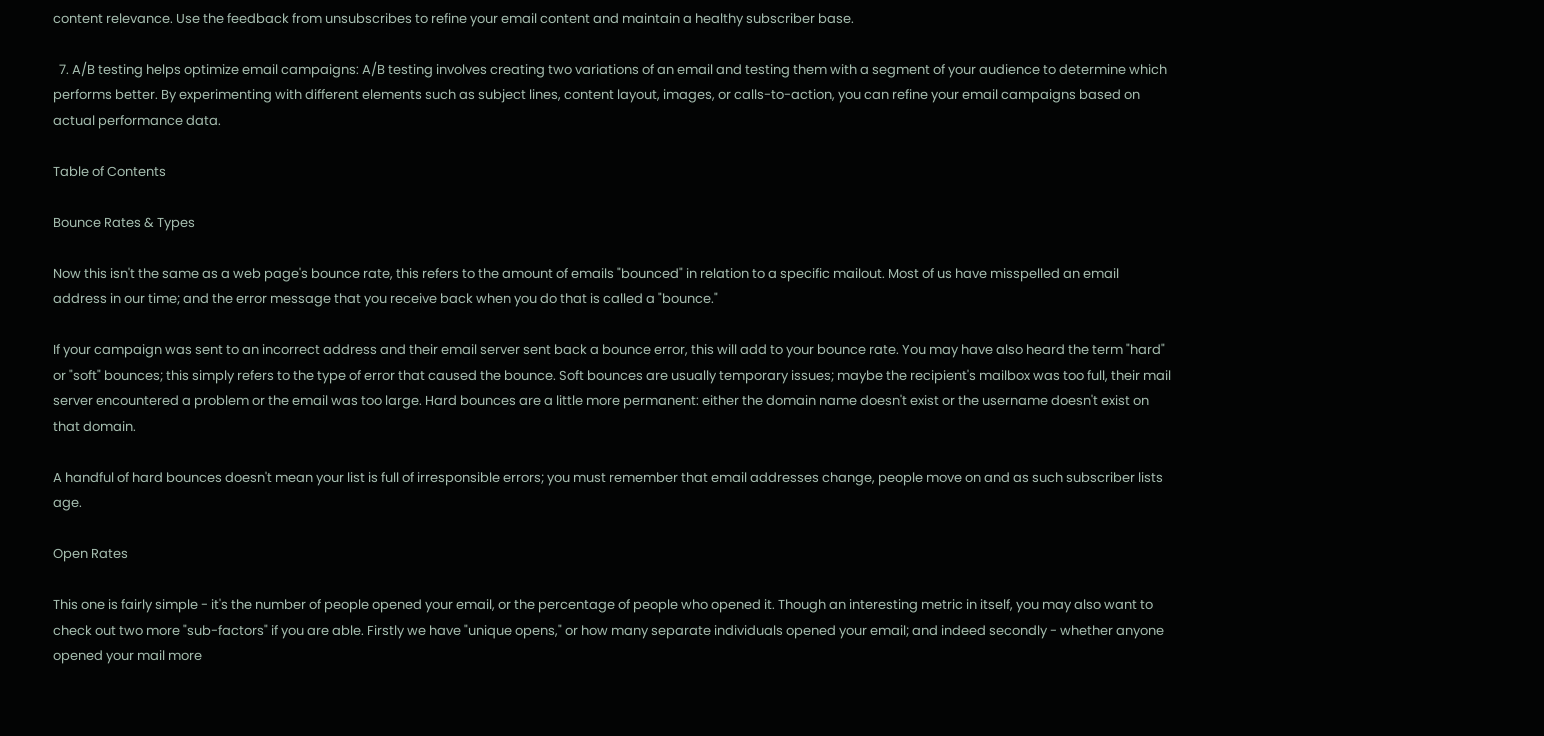content relevance. Use the feedback from unsubscribes to refine your email content and maintain a healthy subscriber base.

  7. A/B testing helps optimize email campaigns: A/B testing involves creating two variations of an email and testing them with a segment of your audience to determine which performs better. By experimenting with different elements such as subject lines, content layout, images, or calls-to-action, you can refine your email campaigns based on actual performance data.

Table of Contents

Bounce Rates & Types

Now this isn't the same as a web page's bounce rate, this refers to the amount of emails "bounced" in relation to a specific mailout. Most of us have misspelled an email address in our time; and the error message that you receive back when you do that is called a "bounce."

If your campaign was sent to an incorrect address and their email server sent back a bounce error, this will add to your bounce rate. You may have also heard the term "hard" or "soft" bounces; this simply refers to the type of error that caused the bounce. Soft bounces are usually temporary issues; maybe the recipient's mailbox was too full, their mail server encountered a problem or the email was too large. Hard bounces are a little more permanent: either the domain name doesn't exist or the username doesn't exist on that domain.

A handful of hard bounces doesn't mean your list is full of irresponsible errors; you must remember that email addresses change, people move on and as such subscriber lists age.

Open Rates

This one is fairly simple - it's the number of people opened your email, or the percentage of people who opened it. Though an interesting metric in itself, you may also want to check out two more "sub-factors" if you are able. Firstly we have "unique opens," or how many separate individuals opened your email; and indeed secondly - whether anyone opened your mail more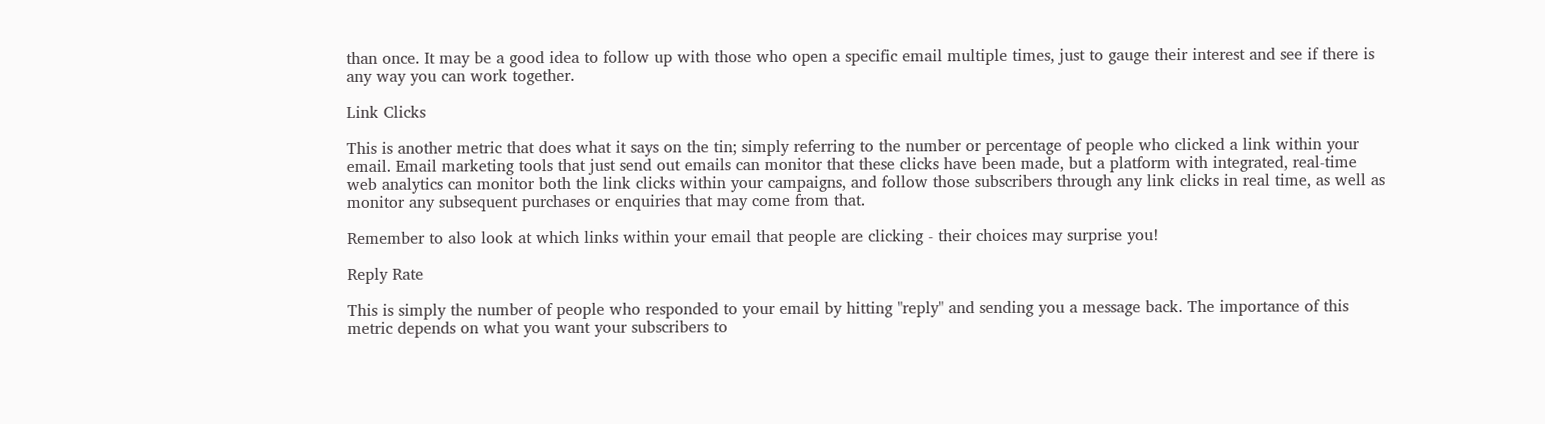than once. It may be a good idea to follow up with those who open a specific email multiple times, just to gauge their interest and see if there is any way you can work together.

Link Clicks

This is another metric that does what it says on the tin; simply referring to the number or percentage of people who clicked a link within your email. Email marketing tools that just send out emails can monitor that these clicks have been made, but a platform with integrated, real-time web analytics can monitor both the link clicks within your campaigns, and follow those subscribers through any link clicks in real time, as well as monitor any subsequent purchases or enquiries that may come from that.

Remember to also look at which links within your email that people are clicking - their choices may surprise you!

Reply Rate

This is simply the number of people who responded to your email by hitting "reply" and sending you a message back. The importance of this metric depends on what you want your subscribers to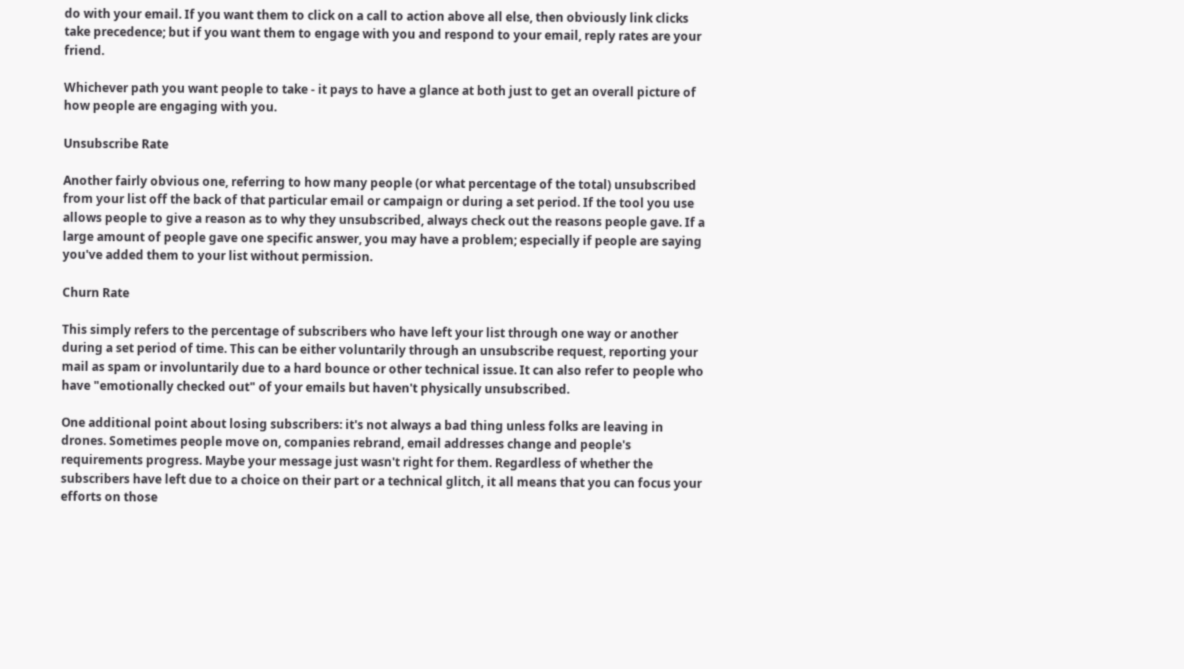do with your email. If you want them to click on a call to action above all else, then obviously link clicks take precedence; but if you want them to engage with you and respond to your email, reply rates are your friend.

Whichever path you want people to take - it pays to have a glance at both just to get an overall picture of how people are engaging with you.

Unsubscribe Rate

Another fairly obvious one, referring to how many people (or what percentage of the total) unsubscribed from your list off the back of that particular email or campaign or during a set period. If the tool you use allows people to give a reason as to why they unsubscribed, always check out the reasons people gave. If a large amount of people gave one specific answer, you may have a problem; especially if people are saying you've added them to your list without permission.

Churn Rate

This simply refers to the percentage of subscribers who have left your list through one way or another during a set period of time. This can be either voluntarily through an unsubscribe request, reporting your mail as spam or involuntarily due to a hard bounce or other technical issue. It can also refer to people who have "emotionally checked out" of your emails but haven't physically unsubscribed.

One additional point about losing subscribers: it's not always a bad thing unless folks are leaving in drones. Sometimes people move on, companies rebrand, email addresses change and people's requirements progress. Maybe your message just wasn't right for them. Regardless of whether the subscribers have left due to a choice on their part or a technical glitch, it all means that you can focus your efforts on those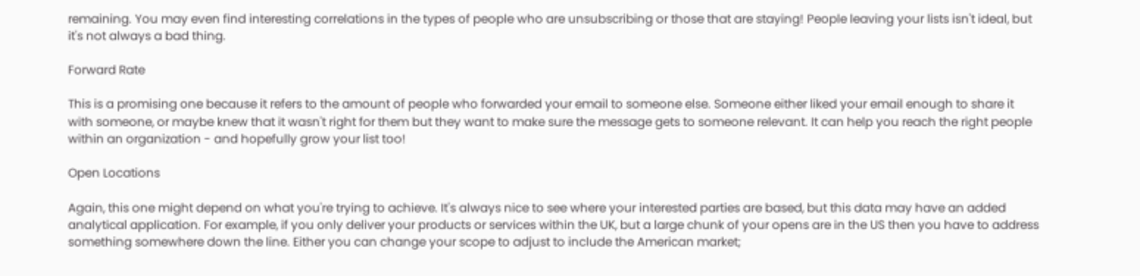remaining. You may even find interesting correlations in the types of people who are unsubscribing or those that are staying! People leaving your lists isn't ideal, but it's not always a bad thing.

Forward Rate

This is a promising one because it refers to the amount of people who forwarded your email to someone else. Someone either liked your email enough to share it with someone, or maybe knew that it wasn't right for them but they want to make sure the message gets to someone relevant. It can help you reach the right people within an organization - and hopefully grow your list too!

Open Locations

Again, this one might depend on what you're trying to achieve. It's always nice to see where your interested parties are based, but this data may have an added analytical application. For example, if you only deliver your products or services within the UK, but a large chunk of your opens are in the US then you have to address something somewhere down the line. Either you can change your scope to adjust to include the American market;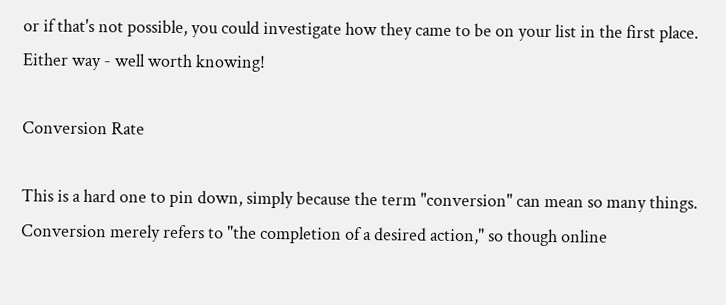or if that's not possible, you could investigate how they came to be on your list in the first place. Either way - well worth knowing!

Conversion Rate

This is a hard one to pin down, simply because the term "conversion" can mean so many things. Conversion merely refers to "the completion of a desired action," so though online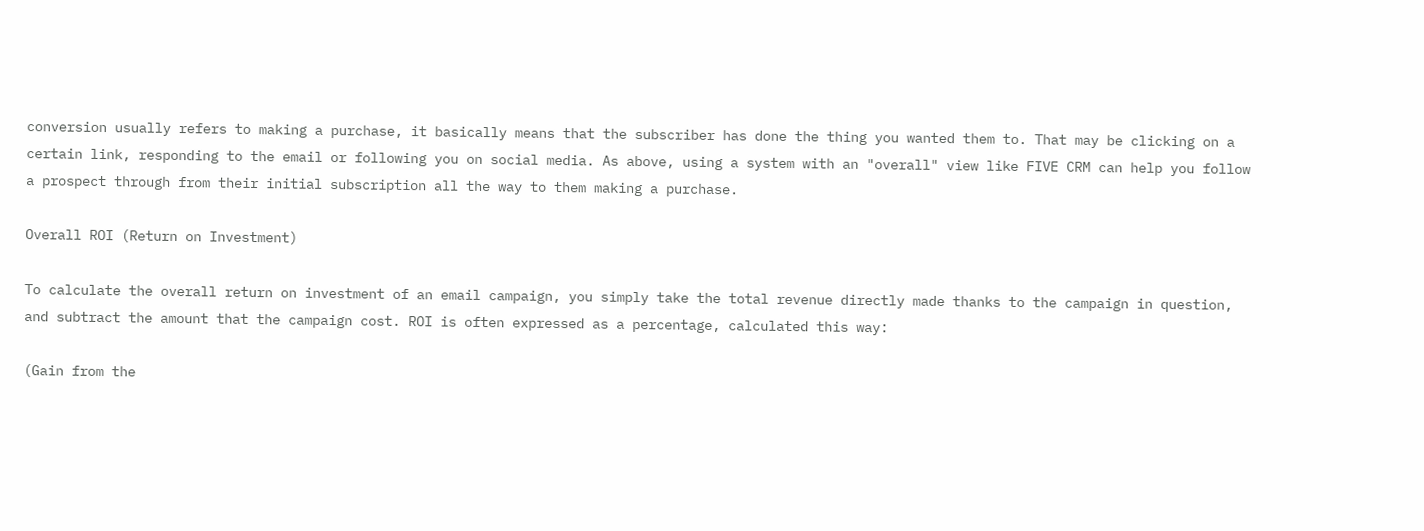conversion usually refers to making a purchase, it basically means that the subscriber has done the thing you wanted them to. That may be clicking on a certain link, responding to the email or following you on social media. As above, using a system with an "overall" view like FIVE CRM can help you follow a prospect through from their initial subscription all the way to them making a purchase.

Overall ROI (Return on Investment)

To calculate the overall return on investment of an email campaign, you simply take the total revenue directly made thanks to the campaign in question, and subtract the amount that the campaign cost. ROI is often expressed as a percentage, calculated this way:

(Gain from the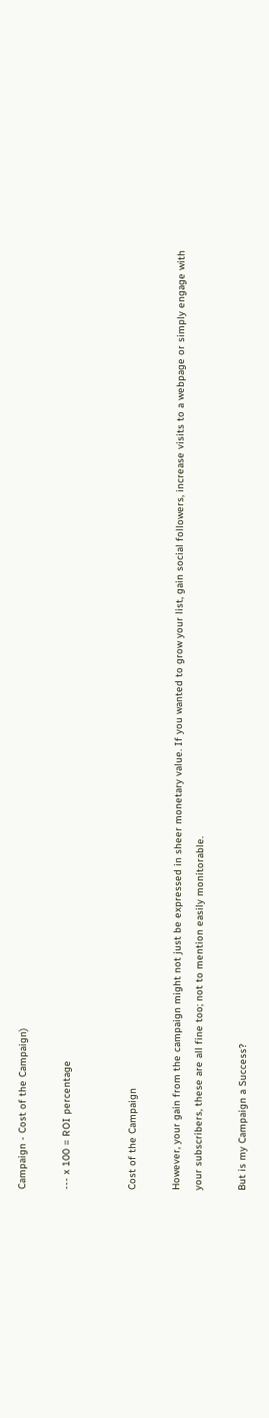Campaign - Cost of the Campaign)

--- x 100 = ROI percentage


Cost of the Campaign

However, your gain from the campaign might not just be expressed in sheer monetary value. If you wanted to grow your list, gain social followers, increase visits to a webpage or simply engage with your subscribers, these are all fine too; not to mention easily monitorable.

But is my Campaign a Success?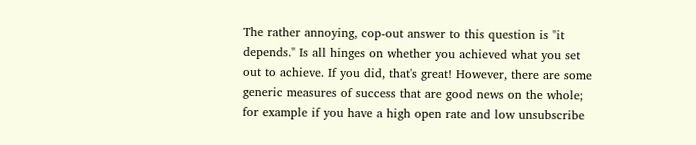The rather annoying, cop-out answer to this question is "it depends." Is all hinges on whether you achieved what you set out to achieve. If you did, that's great! However, there are some generic measures of success that are good news on the whole; for example if you have a high open rate and low unsubscribe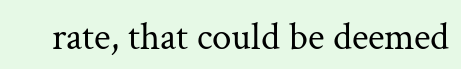rate, that could be deemed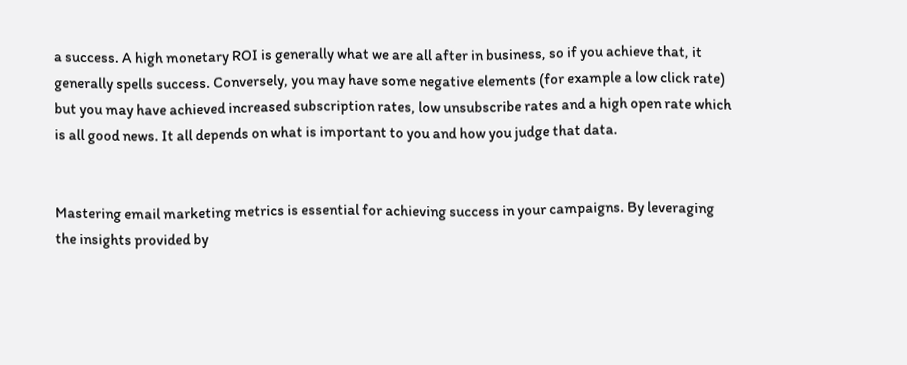a success. A high monetary ROI is generally what we are all after in business, so if you achieve that, it generally spells success. Conversely, you may have some negative elements (for example a low click rate) but you may have achieved increased subscription rates, low unsubscribe rates and a high open rate which is all good news. It all depends on what is important to you and how you judge that data.


Mastering email marketing metrics is essential for achieving success in your campaigns. By leveraging the insights provided by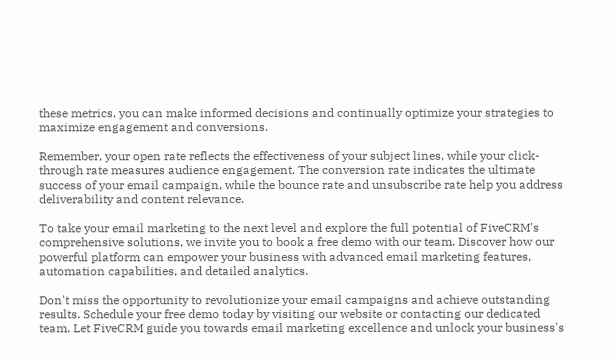these metrics, you can make informed decisions and continually optimize your strategies to maximize engagement and conversions.

Remember, your open rate reflects the effectiveness of your subject lines, while your click-through rate measures audience engagement. The conversion rate indicates the ultimate success of your email campaign, while the bounce rate and unsubscribe rate help you address deliverability and content relevance.

To take your email marketing to the next level and explore the full potential of FiveCRM's comprehensive solutions, we invite you to book a free demo with our team. Discover how our powerful platform can empower your business with advanced email marketing features, automation capabilities, and detailed analytics.

Don't miss the opportunity to revolutionize your email campaigns and achieve outstanding results. Schedule your free demo today by visiting our website or contacting our dedicated team. Let FiveCRM guide you towards email marketing excellence and unlock your business's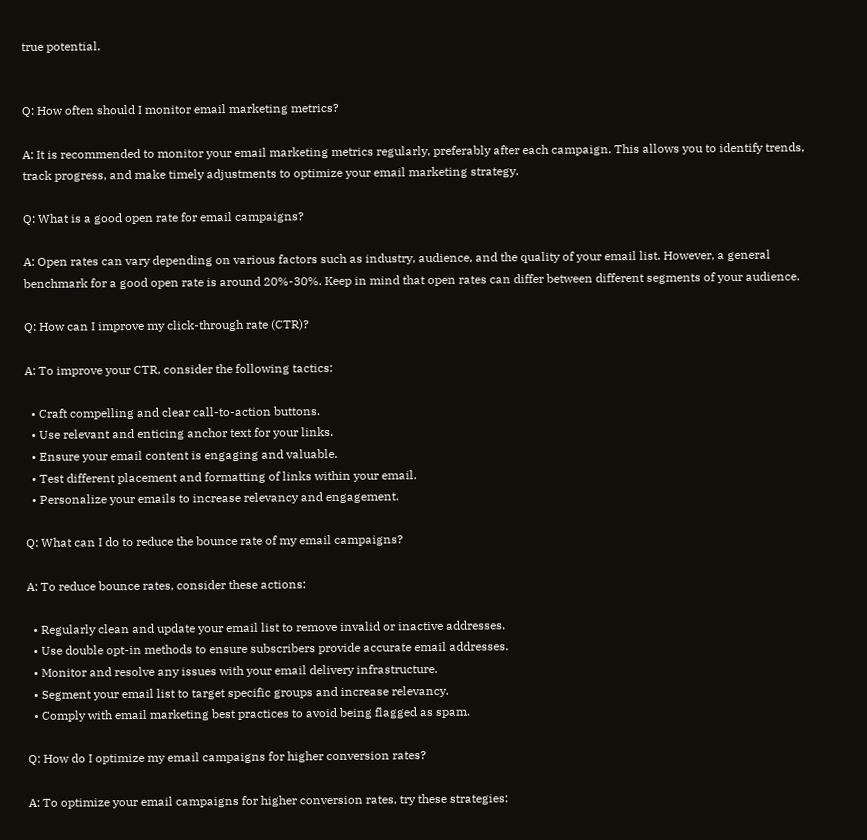true potential.


Q: How often should I monitor email marketing metrics?

A: It is recommended to monitor your email marketing metrics regularly, preferably after each campaign. This allows you to identify trends, track progress, and make timely adjustments to optimize your email marketing strategy.

Q: What is a good open rate for email campaigns?

A: Open rates can vary depending on various factors such as industry, audience, and the quality of your email list. However, a general benchmark for a good open rate is around 20%-30%. Keep in mind that open rates can differ between different segments of your audience.

Q: How can I improve my click-through rate (CTR)?

A: To improve your CTR, consider the following tactics:

  • Craft compelling and clear call-to-action buttons.
  • Use relevant and enticing anchor text for your links.
  • Ensure your email content is engaging and valuable.
  • Test different placement and formatting of links within your email.
  • Personalize your emails to increase relevancy and engagement.

Q: What can I do to reduce the bounce rate of my email campaigns?

A: To reduce bounce rates, consider these actions:

  • Regularly clean and update your email list to remove invalid or inactive addresses.
  • Use double opt-in methods to ensure subscribers provide accurate email addresses.
  • Monitor and resolve any issues with your email delivery infrastructure.
  • Segment your email list to target specific groups and increase relevancy.
  • Comply with email marketing best practices to avoid being flagged as spam.

Q: How do I optimize my email campaigns for higher conversion rates?

A: To optimize your email campaigns for higher conversion rates, try these strategies: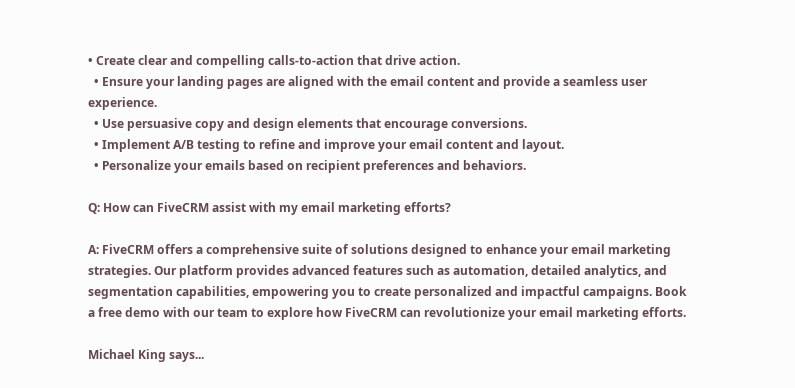• Create clear and compelling calls-to-action that drive action.
  • Ensure your landing pages are aligned with the email content and provide a seamless user experience.
  • Use persuasive copy and design elements that encourage conversions.
  • Implement A/B testing to refine and improve your email content and layout.
  • Personalize your emails based on recipient preferences and behaviors.

Q: How can FiveCRM assist with my email marketing efforts?

A: FiveCRM offers a comprehensive suite of solutions designed to enhance your email marketing strategies. Our platform provides advanced features such as automation, detailed analytics, and segmentation capabilities, empowering you to create personalized and impactful campaigns. Book a free demo with our team to explore how FiveCRM can revolutionize your email marketing efforts.

Michael King says...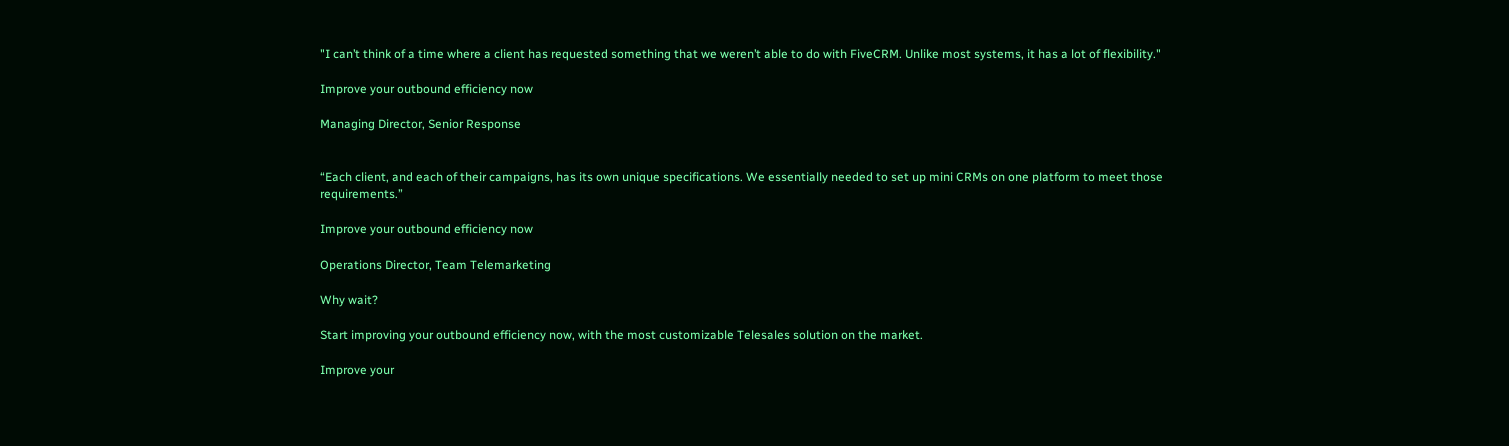"I can’t think of a time where a client has requested something that we weren’t able to do with FiveCRM. Unlike most systems, it has a lot of flexibility."

Improve your outbound efficiency now

Managing Director, Senior Response


“Each client, and each of their campaigns, has its own unique specifications. We essentially needed to set up mini CRMs on one platform to meet those requirements.”

Improve your outbound efficiency now

Operations Director, Team Telemarketing

Why wait?

Start improving your outbound efficiency now, with the most customizable Telesales solution on the market.

Improve your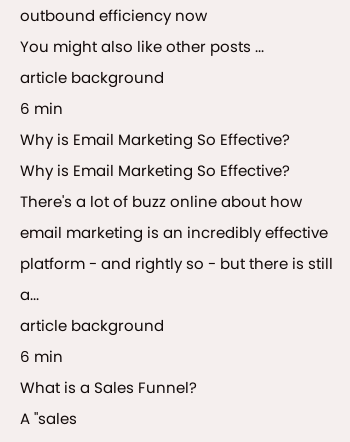outbound efficiency now
You might also like other posts ...
article background
6 min
Why is Email Marketing So Effective?
Why is Email Marketing So Effective? There's a lot of buzz online about how email marketing is an incredibly effective platform - and rightly so - but there is still a...
article background
6 min
What is a Sales Funnel?
A "sales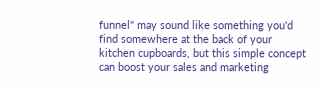funnel" may sound like something you'd find somewhere at the back of your kitchen cupboards, but this simple concept can boost your sales and marketing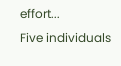effort...
Five individuals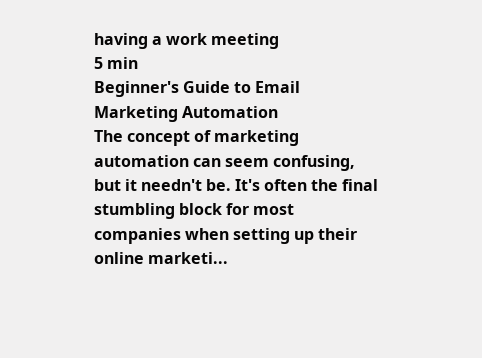having a work meeting
5 min
Beginner's Guide to Email Marketing Automation
The concept of marketing automation can seem confusing, but it needn't be. It's often the final stumbling block for most companies when setting up their online marketi...